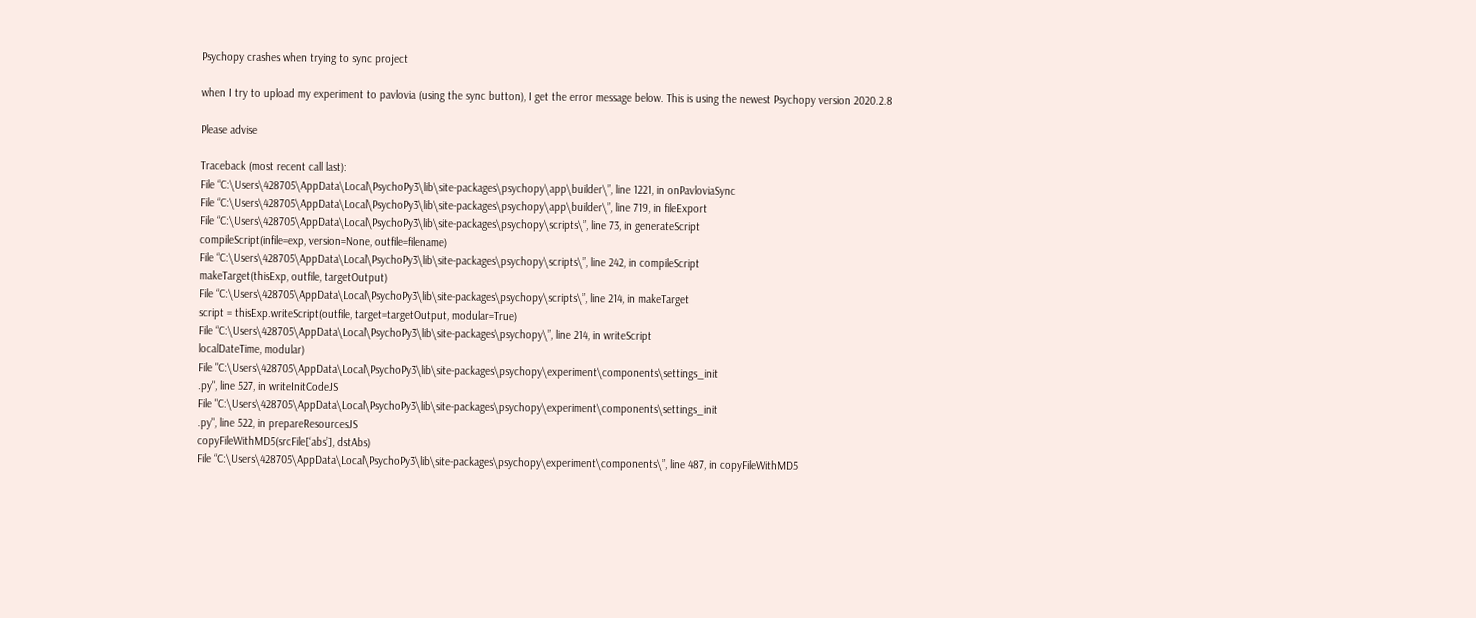Psychopy crashes when trying to sync project

when I try to upload my experiment to pavlovia (using the sync button), I get the error message below. This is using the newest Psychopy version 2020.2.8

Please advise

Traceback (most recent call last):
File “C:\Users\428705\AppData\Local\PsychoPy3\lib\site-packages\psychopy\app\builder\”, line 1221, in onPavloviaSync
File “C:\Users\428705\AppData\Local\PsychoPy3\lib\site-packages\psychopy\app\builder\”, line 719, in fileExport
File “C:\Users\428705\AppData\Local\PsychoPy3\lib\site-packages\psychopy\scripts\”, line 73, in generateScript
compileScript(infile=exp, version=None, outfile=filename)
File “C:\Users\428705\AppData\Local\PsychoPy3\lib\site-packages\psychopy\scripts\”, line 242, in compileScript
makeTarget(thisExp, outfile, targetOutput)
File “C:\Users\428705\AppData\Local\PsychoPy3\lib\site-packages\psychopy\scripts\”, line 214, in makeTarget
script = thisExp.writeScript(outfile, target=targetOutput, modular=True)
File “C:\Users\428705\AppData\Local\PsychoPy3\lib\site-packages\psychopy\”, line 214, in writeScript
localDateTime, modular)
File "C:\Users\428705\AppData\Local\PsychoPy3\lib\site-packages\psychopy\experiment\components\settings_init
.py", line 527, in writeInitCodeJS
File "C:\Users\428705\AppData\Local\PsychoPy3\lib\site-packages\psychopy\experiment\components\settings_init
.py", line 522, in prepareResourcesJS
copyFileWithMD5(srcFile[‘abs’], dstAbs)
File “C:\Users\428705\AppData\Local\PsychoPy3\lib\site-packages\psychopy\experiment\components\”, line 487, in copyFileWithMD5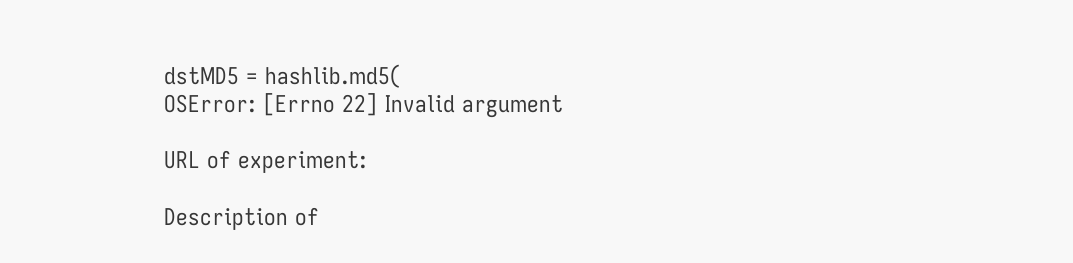dstMD5 = hashlib.md5(
OSError: [Errno 22] Invalid argument

URL of experiment:

Description of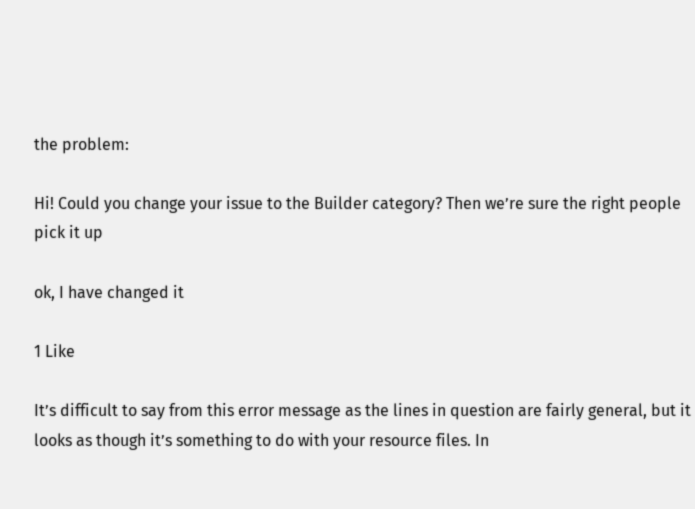the problem:

Hi! Could you change your issue to the Builder category? Then we’re sure the right people pick it up

ok, I have changed it

1 Like

It’s difficult to say from this error message as the lines in question are fairly general, but it looks as though it’s something to do with your resource files. In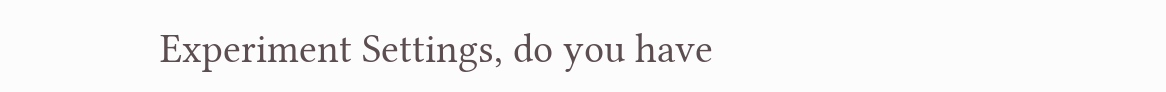Experiment Settings, do you have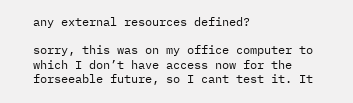any external resources defined?

sorry, this was on my office computer to which I don’t have access now for the forseeable future, so I cant test it. It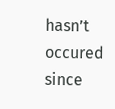hasn’t occured since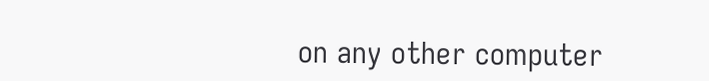on any other computer